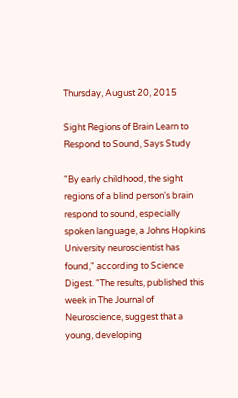Thursday, August 20, 2015

Sight Regions of Brain Learn to Respond to Sound, Says Study

"By early childhood, the sight regions of a blind person's brain respond to sound, especially spoken language, a Johns Hopkins University neuroscientist has found," according to Science Digest. "The results, published this week in The Journal of Neuroscience, suggest that a young, developing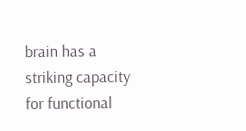brain has a striking capacity for functional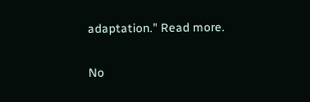adaptation." Read more.

No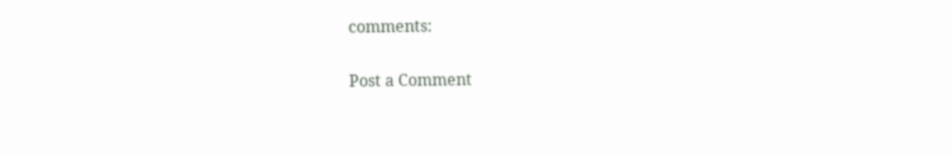comments:

Post a Comment